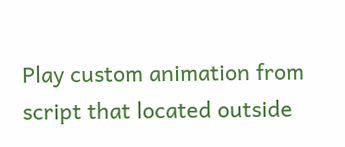Play custom animation from script that located outside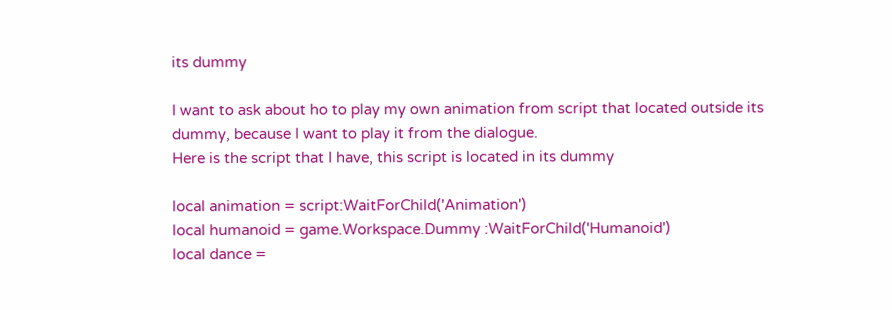its dummy

I want to ask about ho to play my own animation from script that located outside its dummy, because I want to play it from the dialogue.
Here is the script that I have, this script is located in its dummy

local animation = script:WaitForChild('Animation')
local humanoid = game.Workspace.Dummy :WaitForChild('Humanoid')
local dance =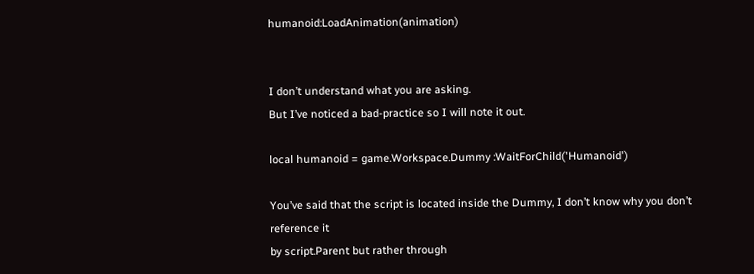humanoid:LoadAnimation(animation)


I don’t understand what you are asking.
But I’ve noticed a bad-practice so I will note it out.

local humanoid = game.Workspace.Dummy :WaitForChild('Humanoid')

You’ve said that the script is located inside the Dummy, I don’t know why you don’t reference it
by script.Parent but rather through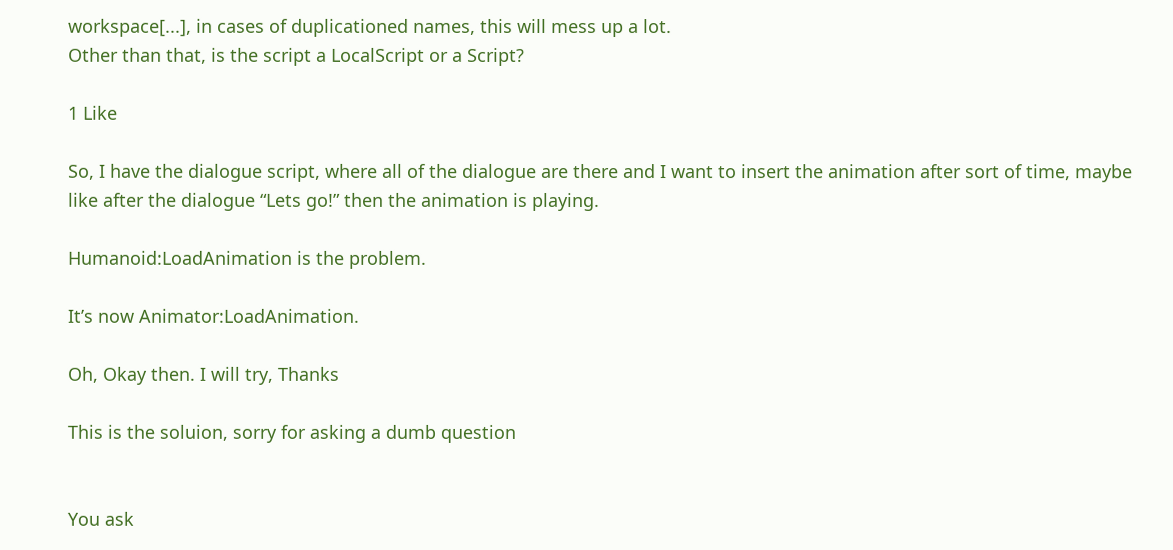workspace[...], in cases of duplicationed names, this will mess up a lot.
Other than that, is the script a LocalScript or a Script?

1 Like

So, I have the dialogue script, where all of the dialogue are there and I want to insert the animation after sort of time, maybe like after the dialogue “Lets go!” then the animation is playing.

Humanoid:LoadAnimation is the problem.

It’s now Animator:LoadAnimation.

Oh, Okay then. I will try, Thanks

This is the soluion, sorry for asking a dumb question


You ask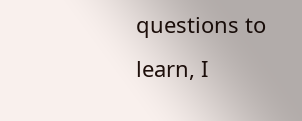questions to learn, I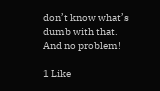don’t know what’s dumb with that.
And no problem!

1 Like